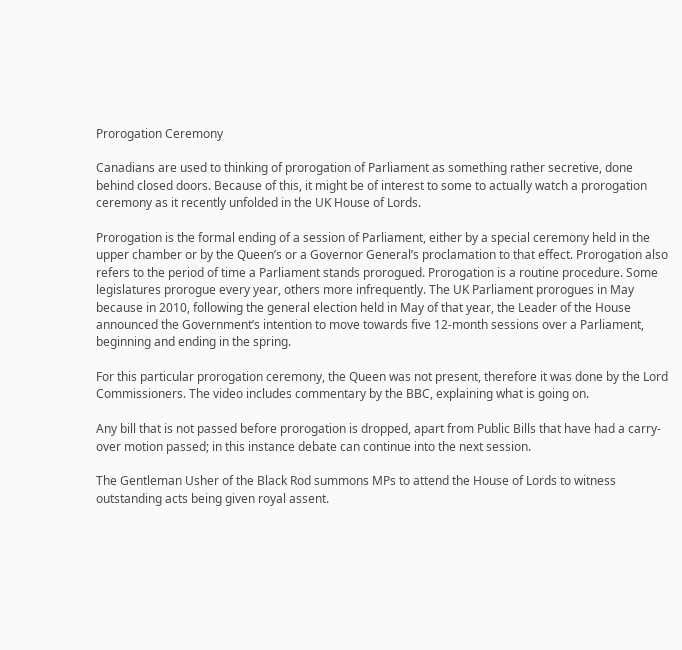Prorogation Ceremony

Canadians are used to thinking of prorogation of Parliament as something rather secretive, done behind closed doors. Because of this, it might be of interest to some to actually watch a prorogation ceremony as it recently unfolded in the UK House of Lords.

Prorogation is the formal ending of a session of Parliament, either by a special ceremony held in the upper chamber or by the Queen’s or a Governor General’s proclamation to that effect. Prorogation also refers to the period of time a Parliament stands prorogued. Prorogation is a routine procedure. Some legislatures prorogue every year, others more infrequently. The UK Parliament prorogues in May because in 2010, following the general election held in May of that year, the Leader of the House announced the Government’s intention to move towards five 12-month sessions over a Parliament, beginning and ending in the spring.

For this particular prorogation ceremony, the Queen was not present, therefore it was done by the Lord Commissioners. The video includes commentary by the BBC, explaining what is going on.

Any bill that is not passed before prorogation is dropped, apart from Public Bills that have had a carry-over motion passed; in this instance debate can continue into the next session.

The Gentleman Usher of the Black Rod summons MPs to attend the House of Lords to witness outstanding acts being given royal assent.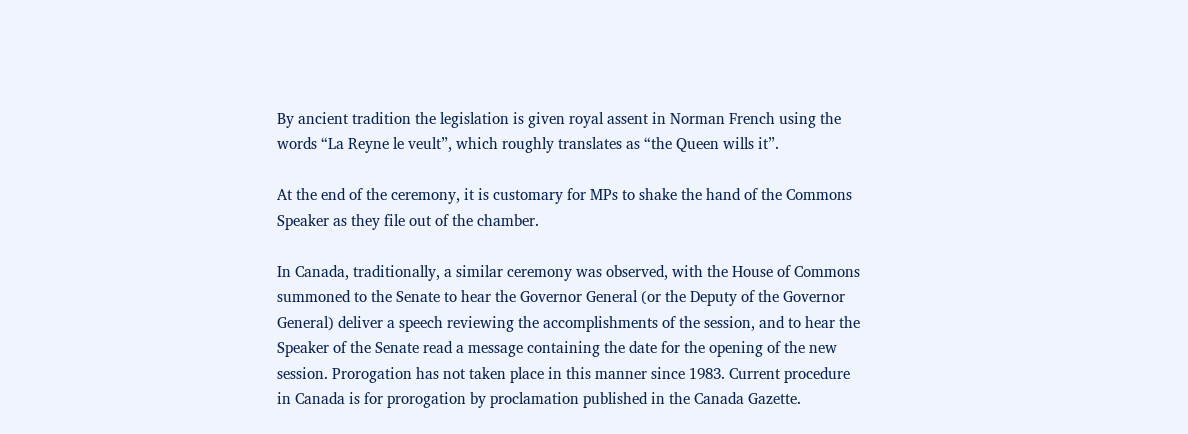By ancient tradition the legislation is given royal assent in Norman French using the words “La Reyne le veult”, which roughly translates as “the Queen wills it”.

At the end of the ceremony, it is customary for MPs to shake the hand of the Commons Speaker as they file out of the chamber.

In Canada, traditionally, a similar ceremony was observed, with the House of Commons summoned to the Senate to hear the Governor General (or the Deputy of the Governor General) deliver a speech reviewing the accomplishments of the session, and to hear the Speaker of the Senate read a message containing the date for the opening of the new session. Prorogation has not taken place in this manner since 1983. Current procedure in Canada is for prorogation by proclamation published in the Canada Gazette.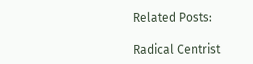Related Posts:

Radical Centrist